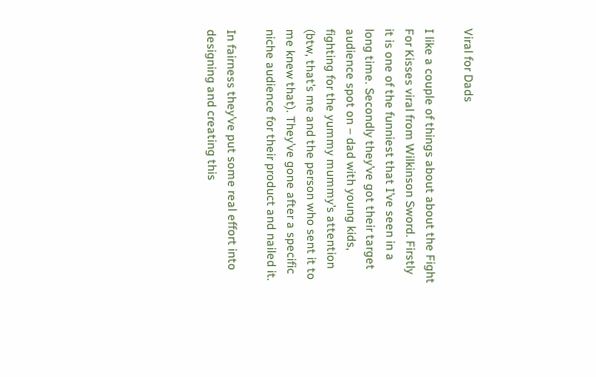Viral for Dads

I like a couple of things about about the Fight For Kisses viral from Wilkinson Sword. Firstly it is one of the funniest that I’ve seen in a long time. Secondly they’ve got their target audience spot on – dad with young kids, fighting for the yummy mummy’s attention (btw, that’s me and the person who sent it to me knew that). They’ve gone after a specific niche audience for their product and nailed it.

In fairness they’ve put some real effort into designing and creating this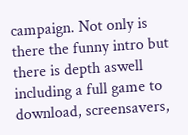campaign. Not only is there the funny intro but there is depth aswell including a full game to download, screensavers,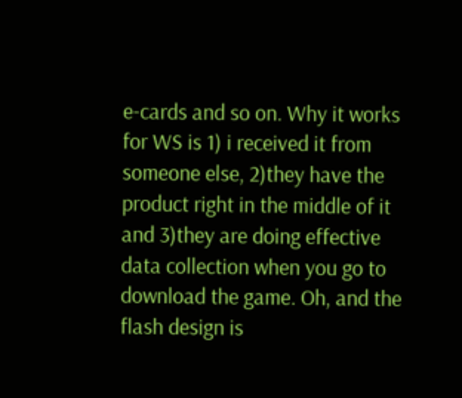e-cards and so on. Why it works for WS is 1) i received it from someone else, 2)they have the product right in the middle of it and 3)they are doing effective data collection when you go to download the game. Oh, and the flash design is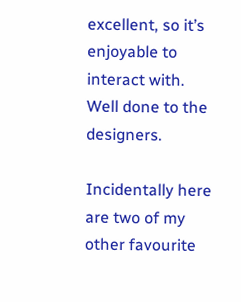excellent, so it’s enjoyable to interact with. Well done to the designers.

Incidentally here are two of my other favourite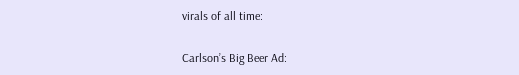virals of all time:

Carlson’s Big Beer Ad: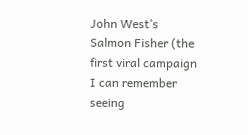John West’s Salmon Fisher (the first viral campaign I can remember seeing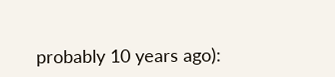probably 10 years ago):